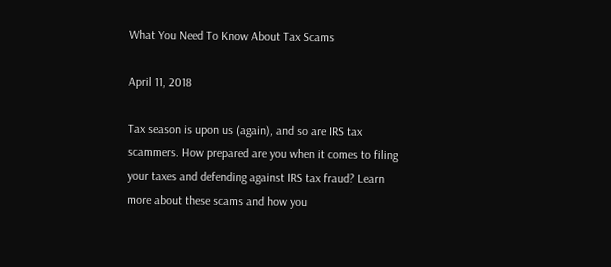What You Need To Know About Tax Scams

April 11, 2018

Tax season is upon us (again), and so are IRS tax scammers. How prepared are you when it comes to filing your taxes and defending against IRS tax fraud? Learn more about these scams and how you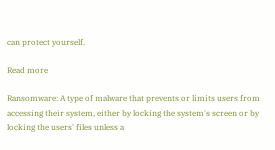can protect yourself.

Read more

Ransomware: A type of malware that prevents or limits users from accessing their system, either by locking the system's screen or by locking the users' files unless a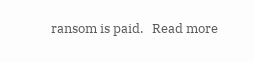ransom is paid.   Read more